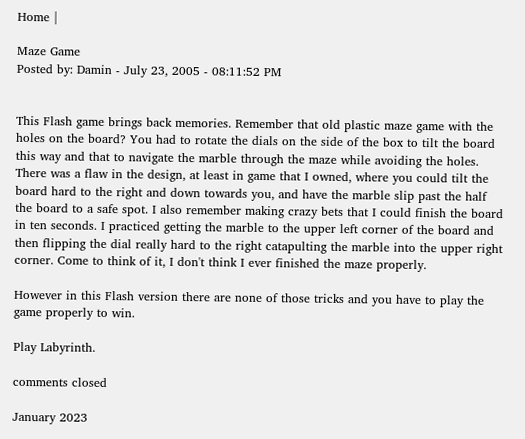Home |

Maze Game
Posted by: Damin - July 23, 2005 - 08:11:52 PM


This Flash game brings back memories. Remember that old plastic maze game with the holes on the board? You had to rotate the dials on the side of the box to tilt the board this way and that to navigate the marble through the maze while avoiding the holes. There was a flaw in the design, at least in game that I owned, where you could tilt the board hard to the right and down towards you, and have the marble slip past the half the board to a safe spot. I also remember making crazy bets that I could finish the board in ten seconds. I practiced getting the marble to the upper left corner of the board and then flipping the dial really hard to the right catapulting the marble into the upper right corner. Come to think of it, I don't think I ever finished the maze properly.

However in this Flash version there are none of those tricks and you have to play the game properly to win.

Play Labyrinth.

comments closed

January 2023